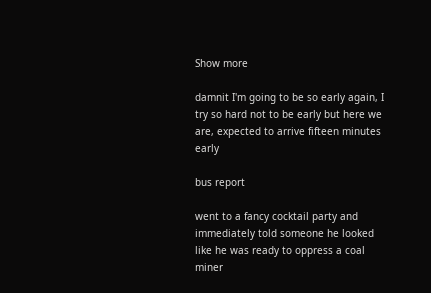Show more

damnit I'm going to be so early again, I try so hard not to be early but here we are, expected to arrive fifteen minutes early

bus report

went to a fancy cocktail party and immediately told someone he looked like he was ready to oppress a coal miner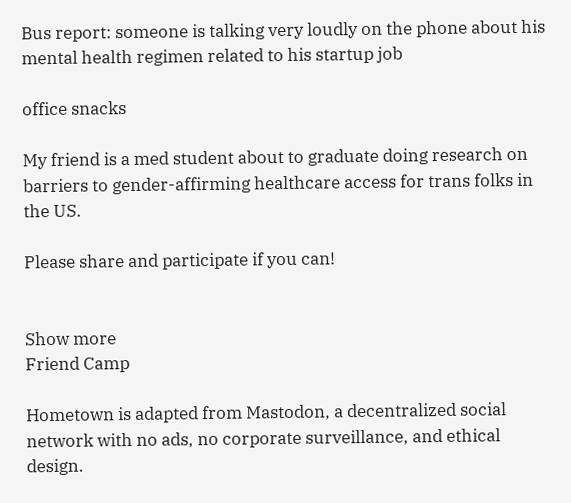Bus report: someone is talking very loudly on the phone about his mental health regimen related to his startup job

office snacks

My friend is a med student about to graduate doing research on barriers to gender-affirming healthcare access for trans folks in the US.

Please share and participate if you can!


Show more
Friend Camp

Hometown is adapted from Mastodon, a decentralized social network with no ads, no corporate surveillance, and ethical design.